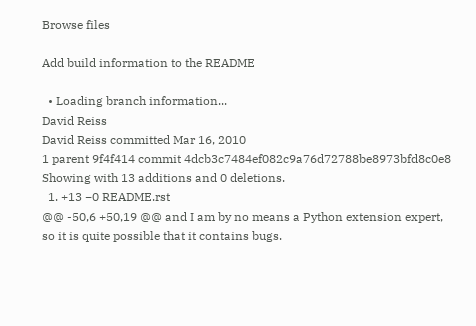Browse files

Add build information to the README

  • Loading branch information...
David Reiss
David Reiss committed Mar 16, 2010
1 parent 9f4f414 commit 4dcb3c7484ef082c9a76d72788be8973bfd8c0e8
Showing with 13 additions and 0 deletions.
  1. +13 −0 README.rst
@@ -50,6 +50,19 @@ and I am by no means a Python extension expert,
so it is quite possible that it contains bugs.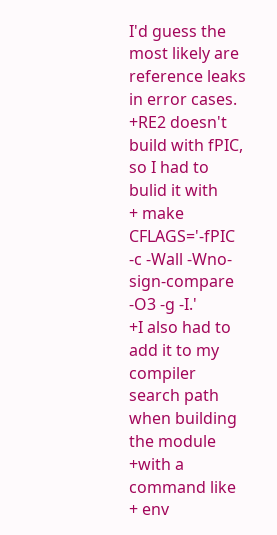I'd guess the most likely are reference leaks in error cases.
+RE2 doesn't build with fPIC, so I had to bulid it with
+ make CFLAGS='-fPIC -c -Wall -Wno-sign-compare -O3 -g -I.'
+I also had to add it to my compiler search path when building the module
+with a command like
+ env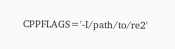CPPFLAGS='-I/path/to/re2'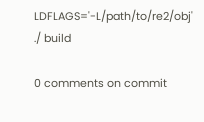LDFLAGS='-L/path/to/re2/obj' ./ build

0 comments on commit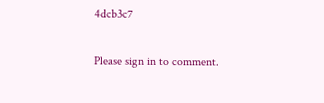4dcb3c7

Please sign in to comment.